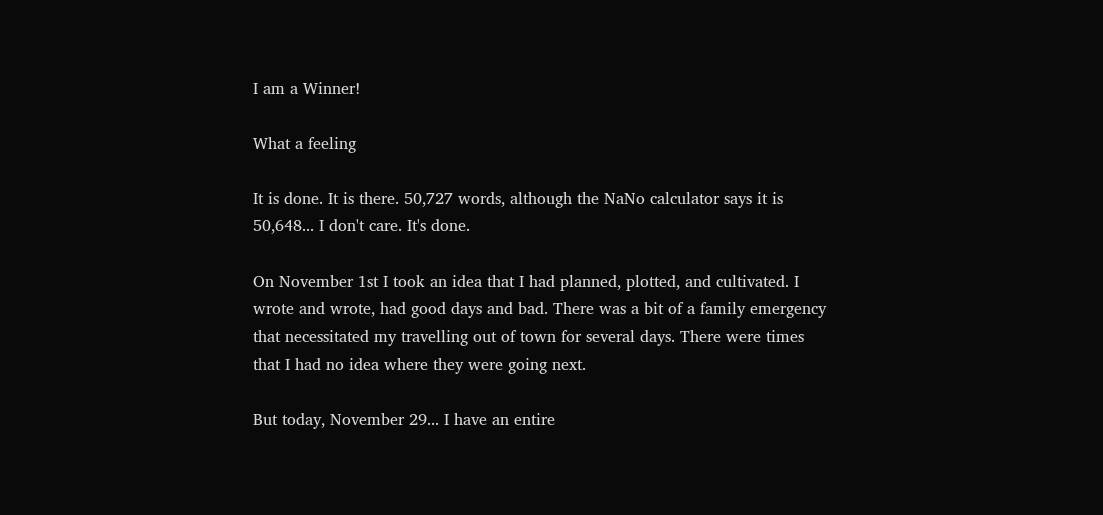I am a Winner!

What a feeling

It is done. It is there. 50,727 words, although the NaNo calculator says it is 50,648... I don't care. It's done.

On November 1st I took an idea that I had planned, plotted, and cultivated. I wrote and wrote, had good days and bad. There was a bit of a family emergency that necessitated my travelling out of town for several days. There were times that I had no idea where they were going next.

But today, November 29... I have an entire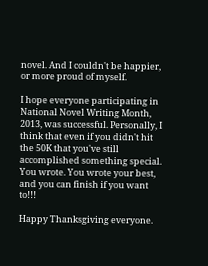novel. And I couldn't be happier, or more proud of myself.

I hope everyone participating in National Novel Writing Month, 2013, was successful. Personally, I think that even if you didn't hit the 50K that you've still accomplished something special. You wrote. You wrote your best, and you can finish if you want to!!!

Happy Thanksgiving everyone.